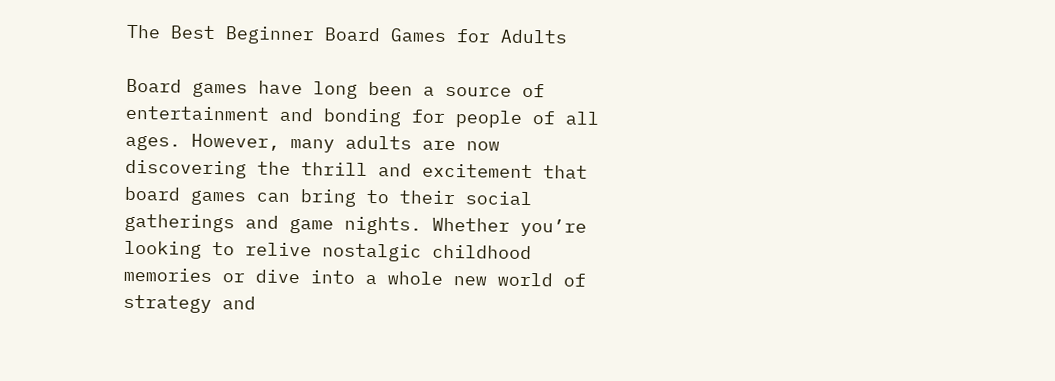The Best Beginner Board Games for Adults

Board games have long been a source of entertainment and bonding for people of all ages. However, many adults are now discovering the thrill and excitement that board games can bring to their social gatherings and game nights. Whether you’re looking to relive nostalgic childhood memories or dive into a whole new world of strategy and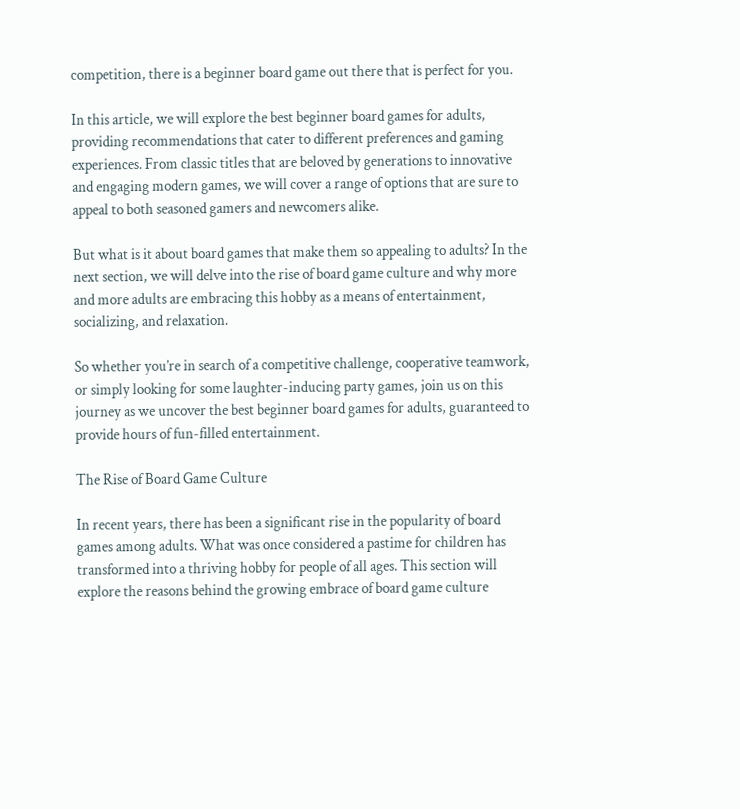competition, there is a beginner board game out there that is perfect for you.

In this article, we will explore the best beginner board games for adults, providing recommendations that cater to different preferences and gaming experiences. From classic titles that are beloved by generations to innovative and engaging modern games, we will cover a range of options that are sure to appeal to both seasoned gamers and newcomers alike.

But what is it about board games that make them so appealing to adults? In the next section, we will delve into the rise of board game culture and why more and more adults are embracing this hobby as a means of entertainment, socializing, and relaxation.

So whether you’re in search of a competitive challenge, cooperative teamwork, or simply looking for some laughter-inducing party games, join us on this journey as we uncover the best beginner board games for adults, guaranteed to provide hours of fun-filled entertainment.

The Rise of Board Game Culture

In recent years, there has been a significant rise in the popularity of board games among adults. What was once considered a pastime for children has transformed into a thriving hobby for people of all ages. This section will explore the reasons behind the growing embrace of board game culture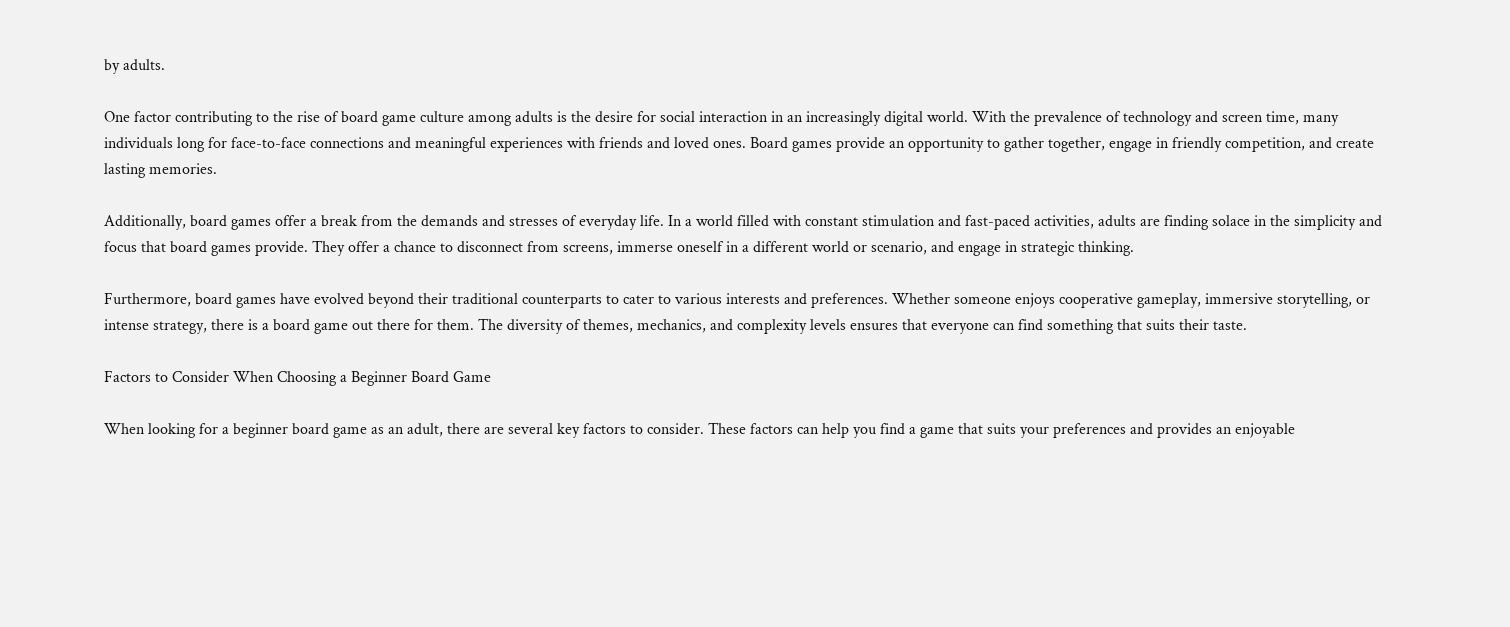by adults.

One factor contributing to the rise of board game culture among adults is the desire for social interaction in an increasingly digital world. With the prevalence of technology and screen time, many individuals long for face-to-face connections and meaningful experiences with friends and loved ones. Board games provide an opportunity to gather together, engage in friendly competition, and create lasting memories.

Additionally, board games offer a break from the demands and stresses of everyday life. In a world filled with constant stimulation and fast-paced activities, adults are finding solace in the simplicity and focus that board games provide. They offer a chance to disconnect from screens, immerse oneself in a different world or scenario, and engage in strategic thinking.

Furthermore, board games have evolved beyond their traditional counterparts to cater to various interests and preferences. Whether someone enjoys cooperative gameplay, immersive storytelling, or intense strategy, there is a board game out there for them. The diversity of themes, mechanics, and complexity levels ensures that everyone can find something that suits their taste.

Factors to Consider When Choosing a Beginner Board Game

When looking for a beginner board game as an adult, there are several key factors to consider. These factors can help you find a game that suits your preferences and provides an enjoyable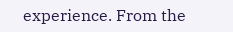experience. From the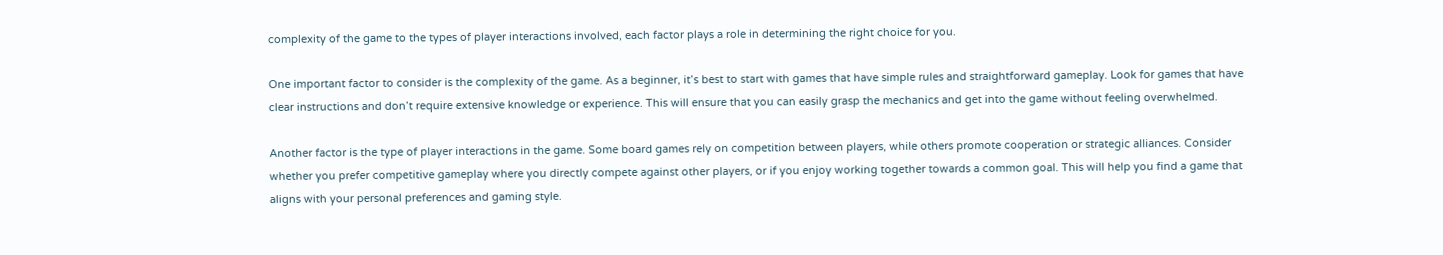complexity of the game to the types of player interactions involved, each factor plays a role in determining the right choice for you.

One important factor to consider is the complexity of the game. As a beginner, it’s best to start with games that have simple rules and straightforward gameplay. Look for games that have clear instructions and don’t require extensive knowledge or experience. This will ensure that you can easily grasp the mechanics and get into the game without feeling overwhelmed.

Another factor is the type of player interactions in the game. Some board games rely on competition between players, while others promote cooperation or strategic alliances. Consider whether you prefer competitive gameplay where you directly compete against other players, or if you enjoy working together towards a common goal. This will help you find a game that aligns with your personal preferences and gaming style.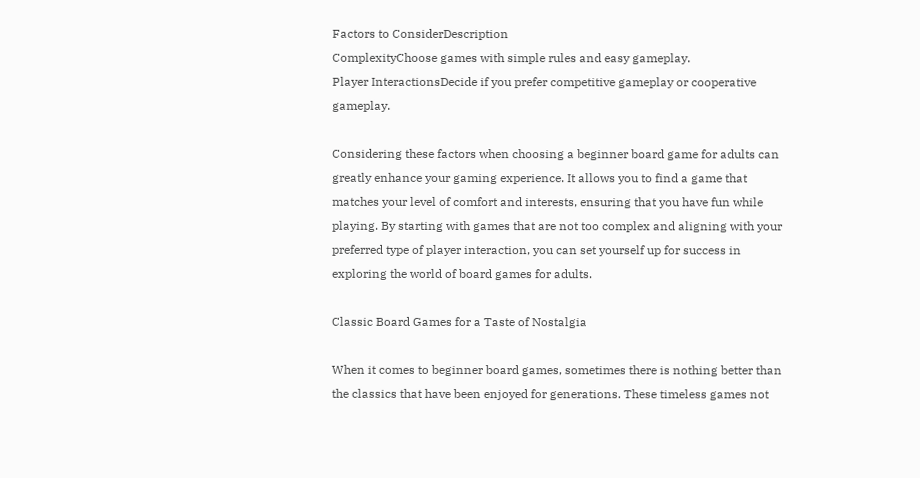Factors to ConsiderDescription
ComplexityChoose games with simple rules and easy gameplay.
Player InteractionsDecide if you prefer competitive gameplay or cooperative gameplay.

Considering these factors when choosing a beginner board game for adults can greatly enhance your gaming experience. It allows you to find a game that matches your level of comfort and interests, ensuring that you have fun while playing. By starting with games that are not too complex and aligning with your preferred type of player interaction, you can set yourself up for success in exploring the world of board games for adults.

Classic Board Games for a Taste of Nostalgia

When it comes to beginner board games, sometimes there is nothing better than the classics that have been enjoyed for generations. These timeless games not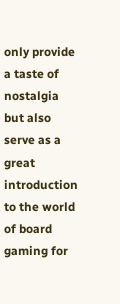only provide a taste of nostalgia but also serve as a great introduction to the world of board gaming for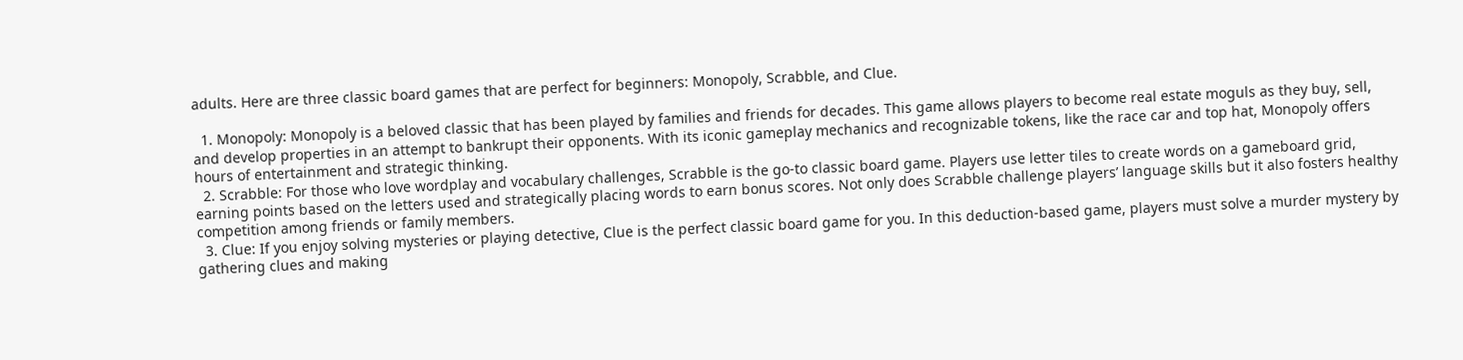adults. Here are three classic board games that are perfect for beginners: Monopoly, Scrabble, and Clue.

  1. Monopoly: Monopoly is a beloved classic that has been played by families and friends for decades. This game allows players to become real estate moguls as they buy, sell, and develop properties in an attempt to bankrupt their opponents. With its iconic gameplay mechanics and recognizable tokens, like the race car and top hat, Monopoly offers hours of entertainment and strategic thinking.
  2. Scrabble: For those who love wordplay and vocabulary challenges, Scrabble is the go-to classic board game. Players use letter tiles to create words on a gameboard grid, earning points based on the letters used and strategically placing words to earn bonus scores. Not only does Scrabble challenge players’ language skills but it also fosters healthy competition among friends or family members.
  3. Clue: If you enjoy solving mysteries or playing detective, Clue is the perfect classic board game for you. In this deduction-based game, players must solve a murder mystery by gathering clues and making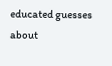educated guesses about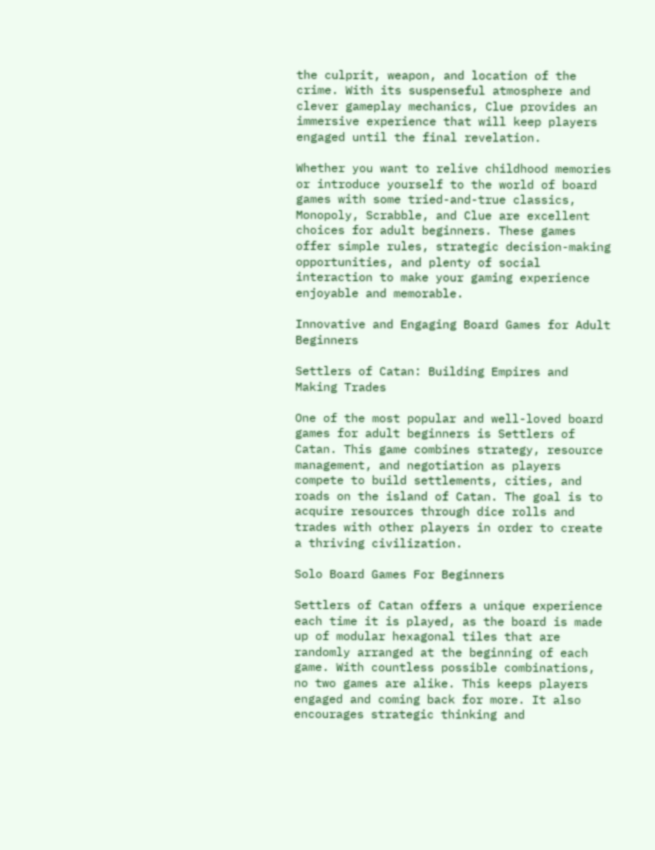the culprit, weapon, and location of the crime. With its suspenseful atmosphere and clever gameplay mechanics, Clue provides an immersive experience that will keep players engaged until the final revelation.

Whether you want to relive childhood memories or introduce yourself to the world of board games with some tried-and-true classics, Monopoly, Scrabble, and Clue are excellent choices for adult beginners. These games offer simple rules, strategic decision-making opportunities, and plenty of social interaction to make your gaming experience enjoyable and memorable.

Innovative and Engaging Board Games for Adult Beginners

Settlers of Catan: Building Empires and Making Trades

One of the most popular and well-loved board games for adult beginners is Settlers of Catan. This game combines strategy, resource management, and negotiation as players compete to build settlements, cities, and roads on the island of Catan. The goal is to acquire resources through dice rolls and trades with other players in order to create a thriving civilization.

Solo Board Games For Beginners

Settlers of Catan offers a unique experience each time it is played, as the board is made up of modular hexagonal tiles that are randomly arranged at the beginning of each game. With countless possible combinations, no two games are alike. This keeps players engaged and coming back for more. It also encourages strategic thinking and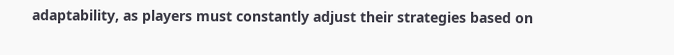adaptability, as players must constantly adjust their strategies based on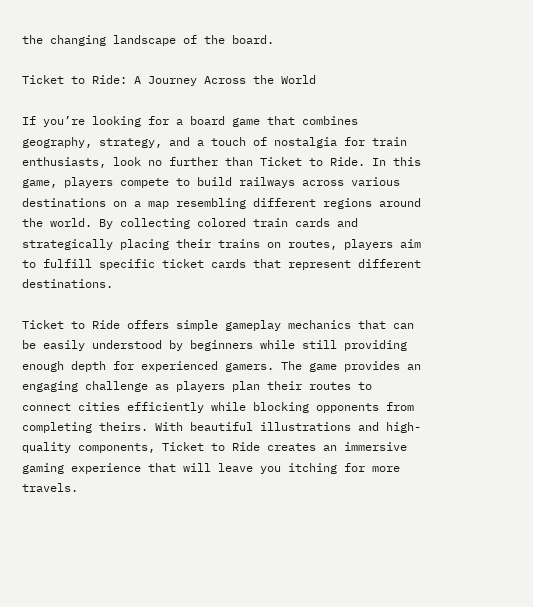the changing landscape of the board.

Ticket to Ride: A Journey Across the World

If you’re looking for a board game that combines geography, strategy, and a touch of nostalgia for train enthusiasts, look no further than Ticket to Ride. In this game, players compete to build railways across various destinations on a map resembling different regions around the world. By collecting colored train cards and strategically placing their trains on routes, players aim to fulfill specific ticket cards that represent different destinations.

Ticket to Ride offers simple gameplay mechanics that can be easily understood by beginners while still providing enough depth for experienced gamers. The game provides an engaging challenge as players plan their routes to connect cities efficiently while blocking opponents from completing theirs. With beautiful illustrations and high-quality components, Ticket to Ride creates an immersive gaming experience that will leave you itching for more travels.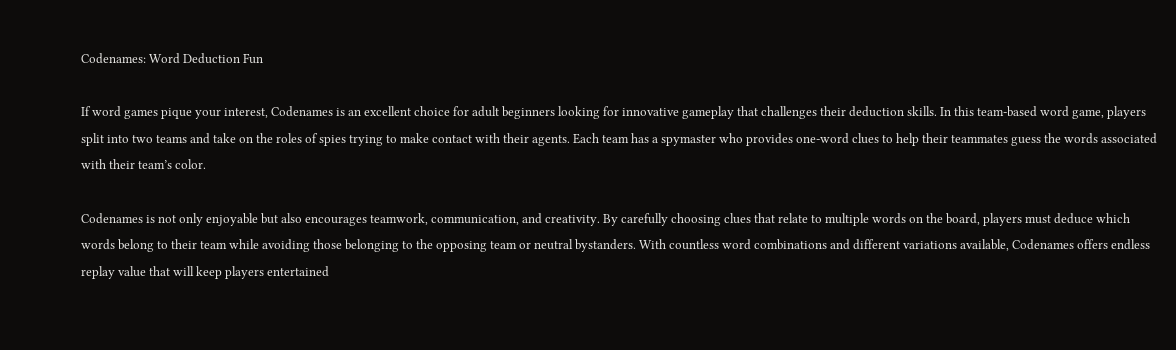Codenames: Word Deduction Fun

If word games pique your interest, Codenames is an excellent choice for adult beginners looking for innovative gameplay that challenges their deduction skills. In this team-based word game, players split into two teams and take on the roles of spies trying to make contact with their agents. Each team has a spymaster who provides one-word clues to help their teammates guess the words associated with their team’s color.

Codenames is not only enjoyable but also encourages teamwork, communication, and creativity. By carefully choosing clues that relate to multiple words on the board, players must deduce which words belong to their team while avoiding those belonging to the opposing team or neutral bystanders. With countless word combinations and different variations available, Codenames offers endless replay value that will keep players entertained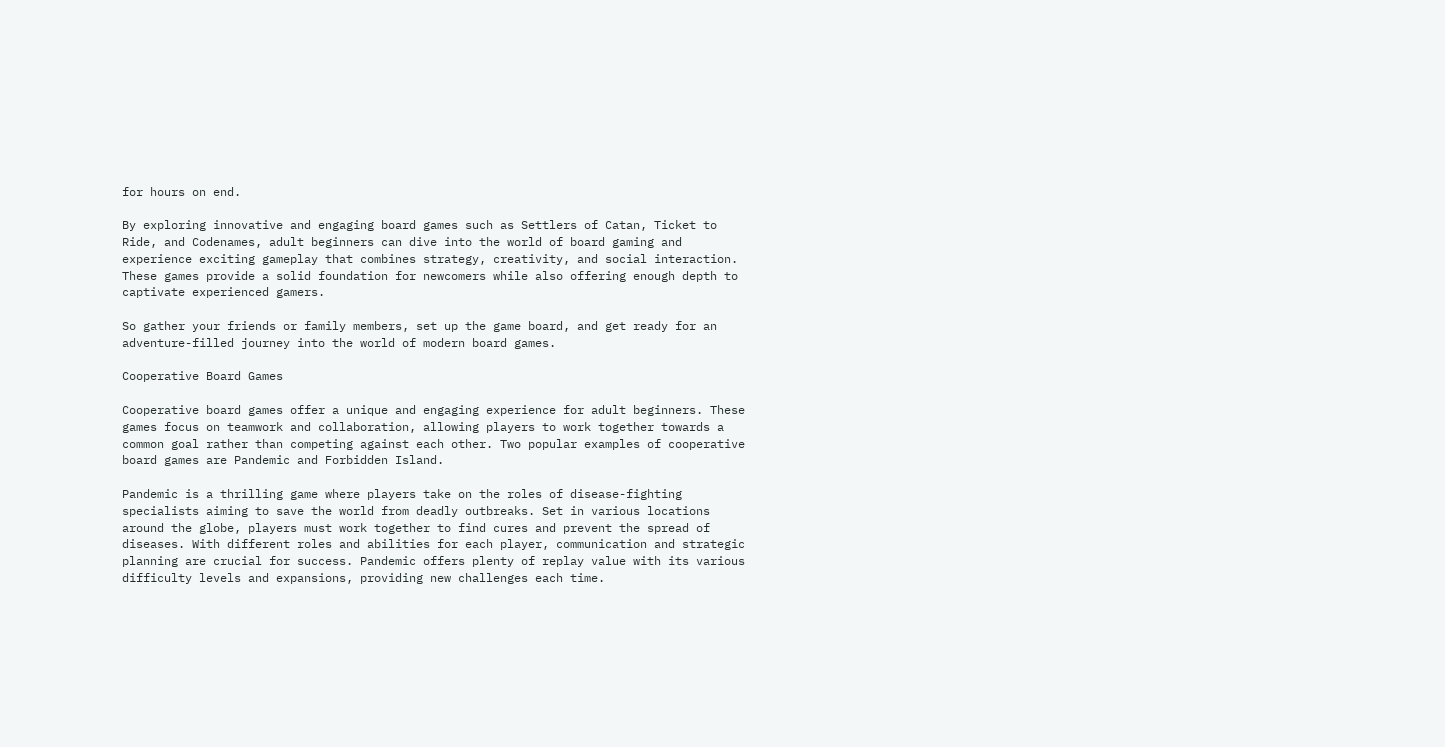for hours on end.

By exploring innovative and engaging board games such as Settlers of Catan, Ticket to Ride, and Codenames, adult beginners can dive into the world of board gaming and experience exciting gameplay that combines strategy, creativity, and social interaction. These games provide a solid foundation for newcomers while also offering enough depth to captivate experienced gamers.

So gather your friends or family members, set up the game board, and get ready for an adventure-filled journey into the world of modern board games.

Cooperative Board Games

Cooperative board games offer a unique and engaging experience for adult beginners. These games focus on teamwork and collaboration, allowing players to work together towards a common goal rather than competing against each other. Two popular examples of cooperative board games are Pandemic and Forbidden Island.

Pandemic is a thrilling game where players take on the roles of disease-fighting specialists aiming to save the world from deadly outbreaks. Set in various locations around the globe, players must work together to find cures and prevent the spread of diseases. With different roles and abilities for each player, communication and strategic planning are crucial for success. Pandemic offers plenty of replay value with its various difficulty levels and expansions, providing new challenges each time.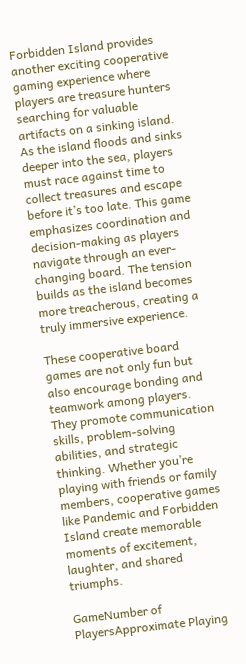Forbidden Island provides another exciting cooperative gaming experience where players are treasure hunters searching for valuable artifacts on a sinking island. As the island floods and sinks deeper into the sea, players must race against time to collect treasures and escape before it’s too late. This game emphasizes coordination and decision-making as players navigate through an ever-changing board. The tension builds as the island becomes more treacherous, creating a truly immersive experience.

These cooperative board games are not only fun but also encourage bonding and teamwork among players. They promote communication skills, problem-solving abilities, and strategic thinking. Whether you’re playing with friends or family members, cooperative games like Pandemic and Forbidden Island create memorable moments of excitement, laughter, and shared triumphs.

GameNumber of PlayersApproximate Playing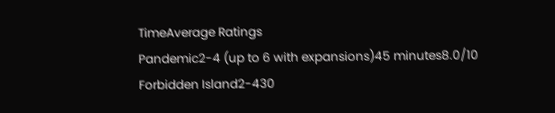TimeAverage Ratings
Pandemic2-4 (up to 6 with expansions)45 minutes8.0/10
Forbidden Island2-430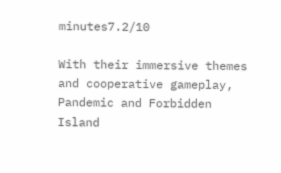minutes7.2/10

With their immersive themes and cooperative gameplay, Pandemic and Forbidden Island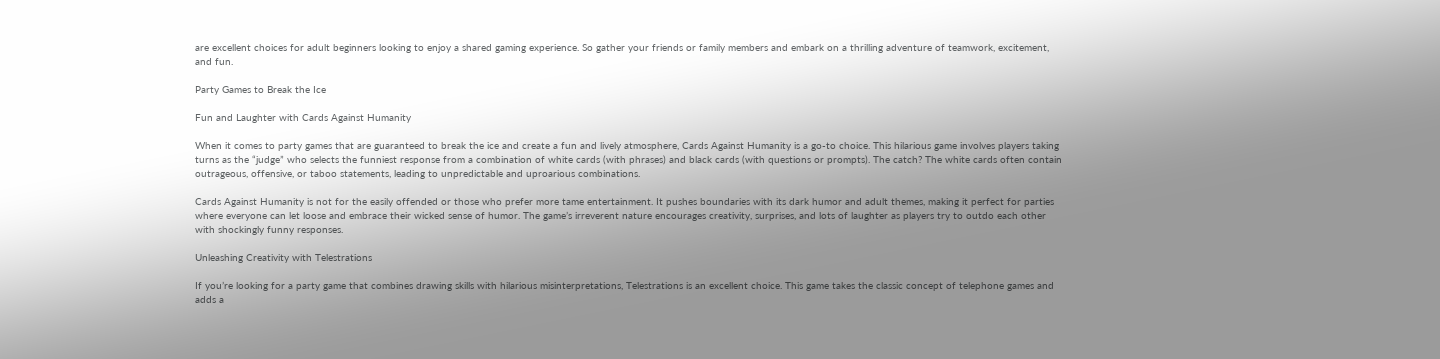are excellent choices for adult beginners looking to enjoy a shared gaming experience. So gather your friends or family members and embark on a thrilling adventure of teamwork, excitement, and fun.

Party Games to Break the Ice

Fun and Laughter with Cards Against Humanity

When it comes to party games that are guaranteed to break the ice and create a fun and lively atmosphere, Cards Against Humanity is a go-to choice. This hilarious game involves players taking turns as the “judge” who selects the funniest response from a combination of white cards (with phrases) and black cards (with questions or prompts). The catch? The white cards often contain outrageous, offensive, or taboo statements, leading to unpredictable and uproarious combinations.

Cards Against Humanity is not for the easily offended or those who prefer more tame entertainment. It pushes boundaries with its dark humor and adult themes, making it perfect for parties where everyone can let loose and embrace their wicked sense of humor. The game’s irreverent nature encourages creativity, surprises, and lots of laughter as players try to outdo each other with shockingly funny responses.

Unleashing Creativity with Telestrations

If you’re looking for a party game that combines drawing skills with hilarious misinterpretations, Telestrations is an excellent choice. This game takes the classic concept of telephone games and adds a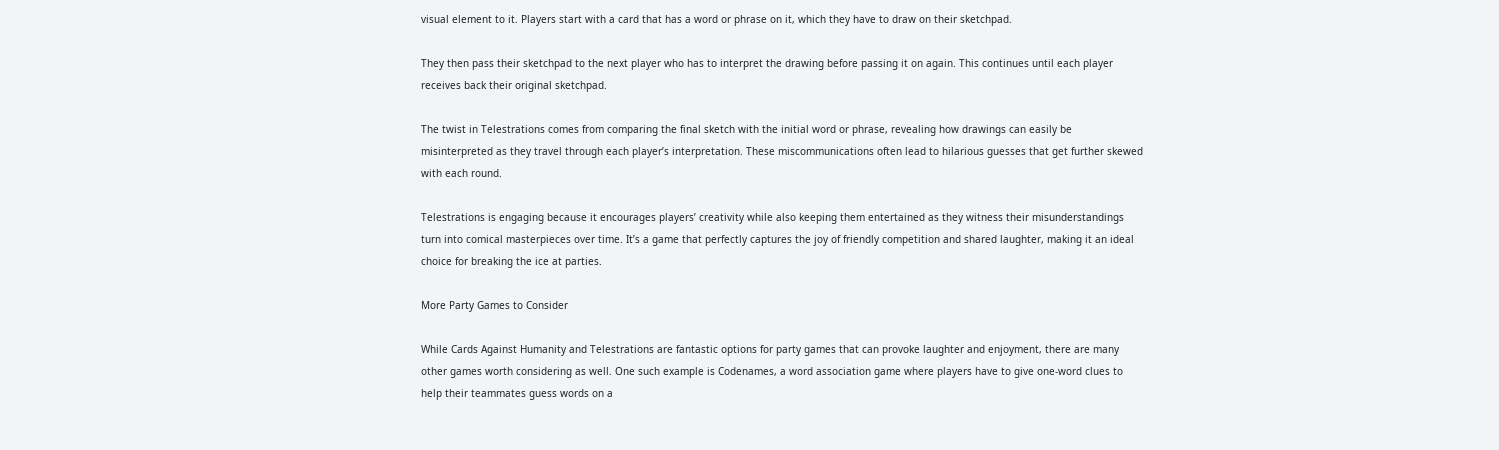visual element to it. Players start with a card that has a word or phrase on it, which they have to draw on their sketchpad.

They then pass their sketchpad to the next player who has to interpret the drawing before passing it on again. This continues until each player receives back their original sketchpad.

The twist in Telestrations comes from comparing the final sketch with the initial word or phrase, revealing how drawings can easily be misinterpreted as they travel through each player’s interpretation. These miscommunications often lead to hilarious guesses that get further skewed with each round.

Telestrations is engaging because it encourages players’ creativity while also keeping them entertained as they witness their misunderstandings turn into comical masterpieces over time. It’s a game that perfectly captures the joy of friendly competition and shared laughter, making it an ideal choice for breaking the ice at parties.

More Party Games to Consider

While Cards Against Humanity and Telestrations are fantastic options for party games that can provoke laughter and enjoyment, there are many other games worth considering as well. One such example is Codenames, a word association game where players have to give one-word clues to help their teammates guess words on a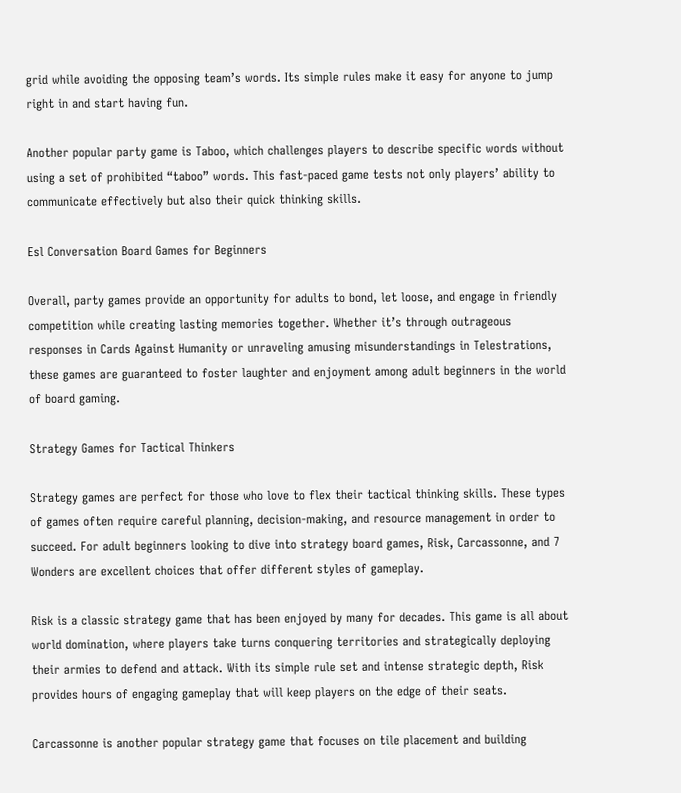grid while avoiding the opposing team’s words. Its simple rules make it easy for anyone to jump right in and start having fun.

Another popular party game is Taboo, which challenges players to describe specific words without using a set of prohibited “taboo” words. This fast-paced game tests not only players’ ability to communicate effectively but also their quick thinking skills.

Esl Conversation Board Games for Beginners

Overall, party games provide an opportunity for adults to bond, let loose, and engage in friendly competition while creating lasting memories together. Whether it’s through outrageous responses in Cards Against Humanity or unraveling amusing misunderstandings in Telestrations, these games are guaranteed to foster laughter and enjoyment among adult beginners in the world of board gaming.

Strategy Games for Tactical Thinkers

Strategy games are perfect for those who love to flex their tactical thinking skills. These types of games often require careful planning, decision-making, and resource management in order to succeed. For adult beginners looking to dive into strategy board games, Risk, Carcassonne, and 7 Wonders are excellent choices that offer different styles of gameplay.

Risk is a classic strategy game that has been enjoyed by many for decades. This game is all about world domination, where players take turns conquering territories and strategically deploying their armies to defend and attack. With its simple rule set and intense strategic depth, Risk provides hours of engaging gameplay that will keep players on the edge of their seats.

Carcassonne is another popular strategy game that focuses on tile placement and building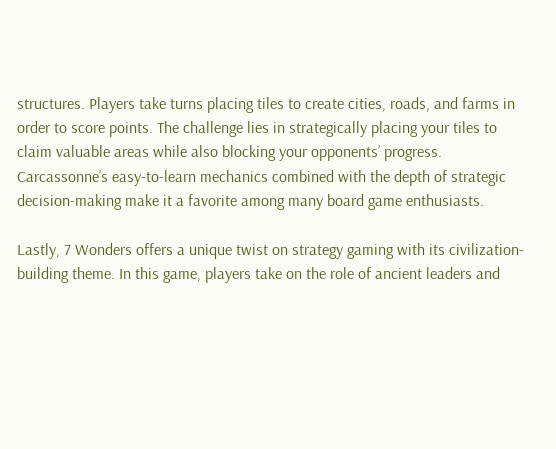structures. Players take turns placing tiles to create cities, roads, and farms in order to score points. The challenge lies in strategically placing your tiles to claim valuable areas while also blocking your opponents’ progress. Carcassonne’s easy-to-learn mechanics combined with the depth of strategic decision-making make it a favorite among many board game enthusiasts.

Lastly, 7 Wonders offers a unique twist on strategy gaming with its civilization-building theme. In this game, players take on the role of ancient leaders and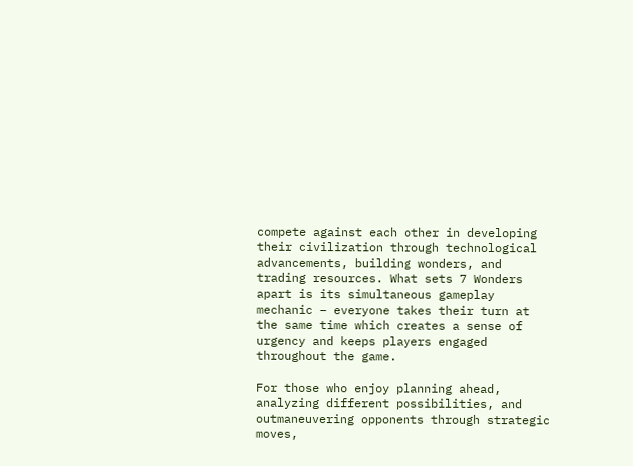compete against each other in developing their civilization through technological advancements, building wonders, and trading resources. What sets 7 Wonders apart is its simultaneous gameplay mechanic – everyone takes their turn at the same time which creates a sense of urgency and keeps players engaged throughout the game.

For those who enjoy planning ahead, analyzing different possibilities, and outmaneuvering opponents through strategic moves,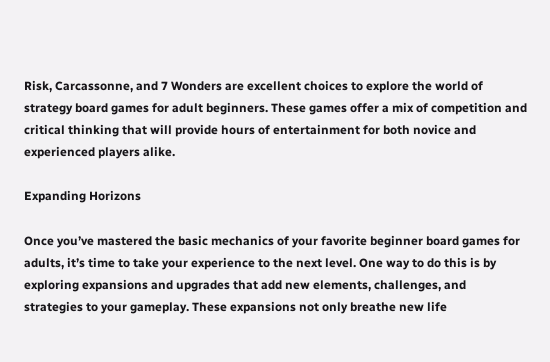Risk, Carcassonne, and 7 Wonders are excellent choices to explore the world of strategy board games for adult beginners. These games offer a mix of competition and critical thinking that will provide hours of entertainment for both novice and experienced players alike.

Expanding Horizons

Once you’ve mastered the basic mechanics of your favorite beginner board games for adults, it’s time to take your experience to the next level. One way to do this is by exploring expansions and upgrades that add new elements, challenges, and strategies to your gameplay. These expansions not only breathe new life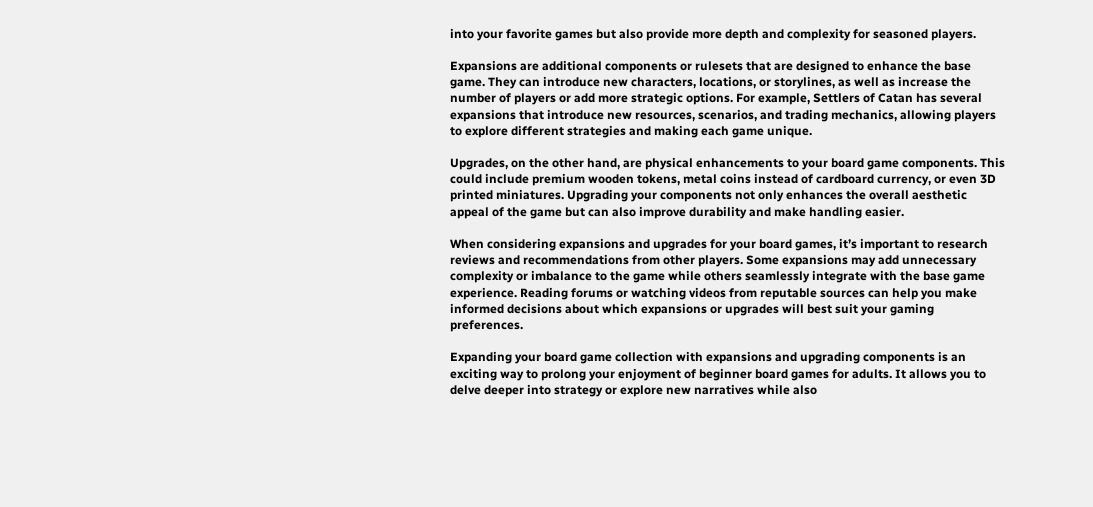into your favorite games but also provide more depth and complexity for seasoned players.

Expansions are additional components or rulesets that are designed to enhance the base game. They can introduce new characters, locations, or storylines, as well as increase the number of players or add more strategic options. For example, Settlers of Catan has several expansions that introduce new resources, scenarios, and trading mechanics, allowing players to explore different strategies and making each game unique.

Upgrades, on the other hand, are physical enhancements to your board game components. This could include premium wooden tokens, metal coins instead of cardboard currency, or even 3D printed miniatures. Upgrading your components not only enhances the overall aesthetic appeal of the game but can also improve durability and make handling easier.

When considering expansions and upgrades for your board games, it’s important to research reviews and recommendations from other players. Some expansions may add unnecessary complexity or imbalance to the game while others seamlessly integrate with the base game experience. Reading forums or watching videos from reputable sources can help you make informed decisions about which expansions or upgrades will best suit your gaming preferences.

Expanding your board game collection with expansions and upgrading components is an exciting way to prolong your enjoyment of beginner board games for adults. It allows you to delve deeper into strategy or explore new narratives while also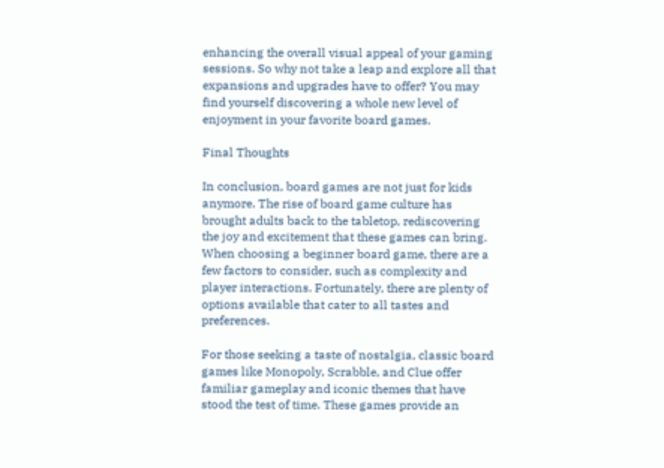enhancing the overall visual appeal of your gaming sessions. So why not take a leap and explore all that expansions and upgrades have to offer? You may find yourself discovering a whole new level of enjoyment in your favorite board games.

Final Thoughts

In conclusion, board games are not just for kids anymore. The rise of board game culture has brought adults back to the tabletop, rediscovering the joy and excitement that these games can bring. When choosing a beginner board game, there are a few factors to consider, such as complexity and player interactions. Fortunately, there are plenty of options available that cater to all tastes and preferences.

For those seeking a taste of nostalgia, classic board games like Monopoly, Scrabble, and Clue offer familiar gameplay and iconic themes that have stood the test of time. These games provide an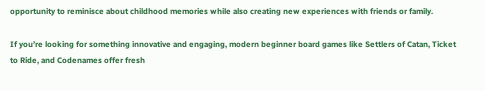opportunity to reminisce about childhood memories while also creating new experiences with friends or family.

If you’re looking for something innovative and engaging, modern beginner board games like Settlers of Catan, Ticket to Ride, and Codenames offer fresh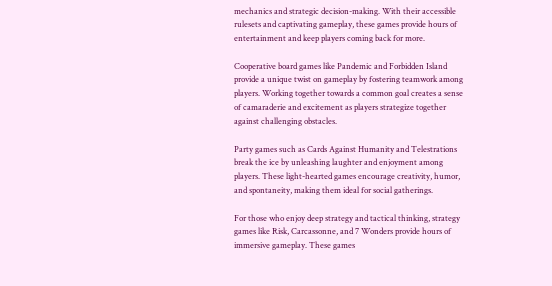mechanics and strategic decision-making. With their accessible rulesets and captivating gameplay, these games provide hours of entertainment and keep players coming back for more.

Cooperative board games like Pandemic and Forbidden Island provide a unique twist on gameplay by fostering teamwork among players. Working together towards a common goal creates a sense of camaraderie and excitement as players strategize together against challenging obstacles.

Party games such as Cards Against Humanity and Telestrations break the ice by unleashing laughter and enjoyment among players. These light-hearted games encourage creativity, humor, and spontaneity, making them ideal for social gatherings.

For those who enjoy deep strategy and tactical thinking, strategy games like Risk, Carcassonne, and 7 Wonders provide hours of immersive gameplay. These games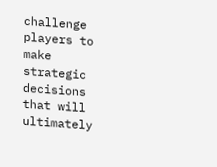challenge players to make strategic decisions that will ultimately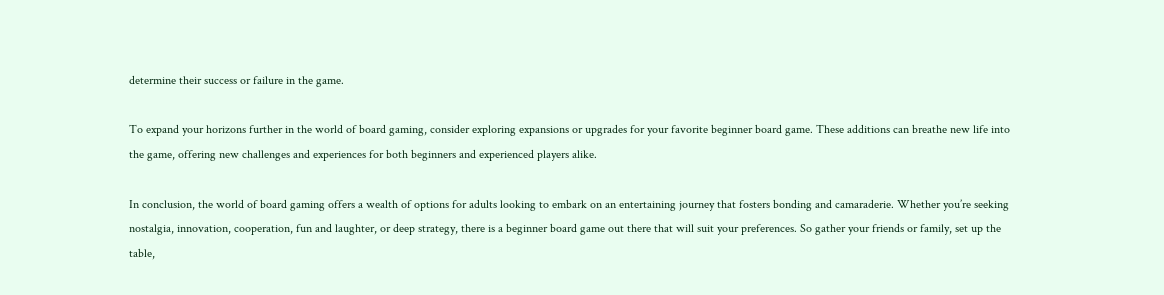determine their success or failure in the game.

To expand your horizons further in the world of board gaming, consider exploring expansions or upgrades for your favorite beginner board game. These additions can breathe new life into the game, offering new challenges and experiences for both beginners and experienced players alike.

In conclusion, the world of board gaming offers a wealth of options for adults looking to embark on an entertaining journey that fosters bonding and camaraderie. Whether you’re seeking nostalgia, innovation, cooperation, fun and laughter, or deep strategy, there is a beginner board game out there that will suit your preferences. So gather your friends or family, set up the table,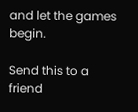and let the games begin.

Send this to a friend